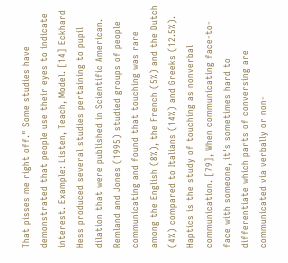That pisses me right off." Some studies have demonstrated that people use their eyes to indicate interest. Example: Listen, Teach, Model. [14] Eckhard Hess produced several studies pertaining to pupil dilation that were published in Scientific American. Remland and Jones (1995) studied groups of people communicating and found that touching was rare among the English (8%), the French (5%) and the Dutch (4%) compared to Italians (14%) and Greeks (12.5%). Haptics is the study of touching as nonverbal communication. [79], When communicating face-to-face with someone, it's sometimes hard to differentiate which parts of conversing are communicated via verbally or non-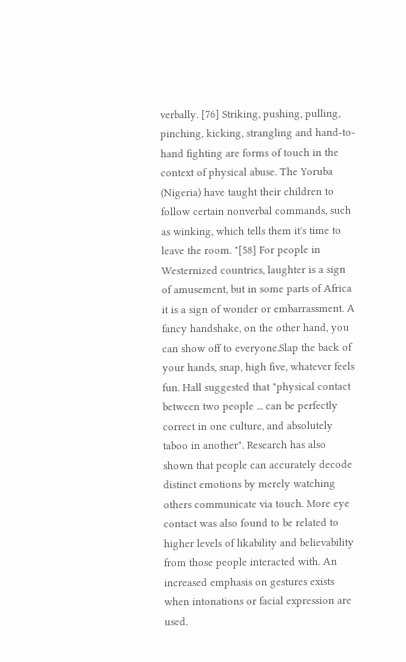verbally. [76] Striking, pushing, pulling, pinching, kicking, strangling and hand-to-hand fighting are forms of touch in the context of physical abuse. The Yoruba (Nigeria) have taught their children to follow certain nonverbal commands, such as winking, which tells them it's time to leave the room. "[58] For people in Westernized countries, laughter is a sign of amusement, but in some parts of Africa it is a sign of wonder or embarrassment. A fancy handshake, on the other hand, you can show off to everyone.Slap the back of your hands, snap, high five, whatever feels fun. Hall suggested that "physical contact between two people ... can be perfectly correct in one culture, and absolutely taboo in another". Research has also shown that people can accurately decode distinct emotions by merely watching others communicate via touch. More eye contact was also found to be related to higher levels of likability and believability from those people interacted with. An increased emphasis on gestures exists when intonations or facial expression are used.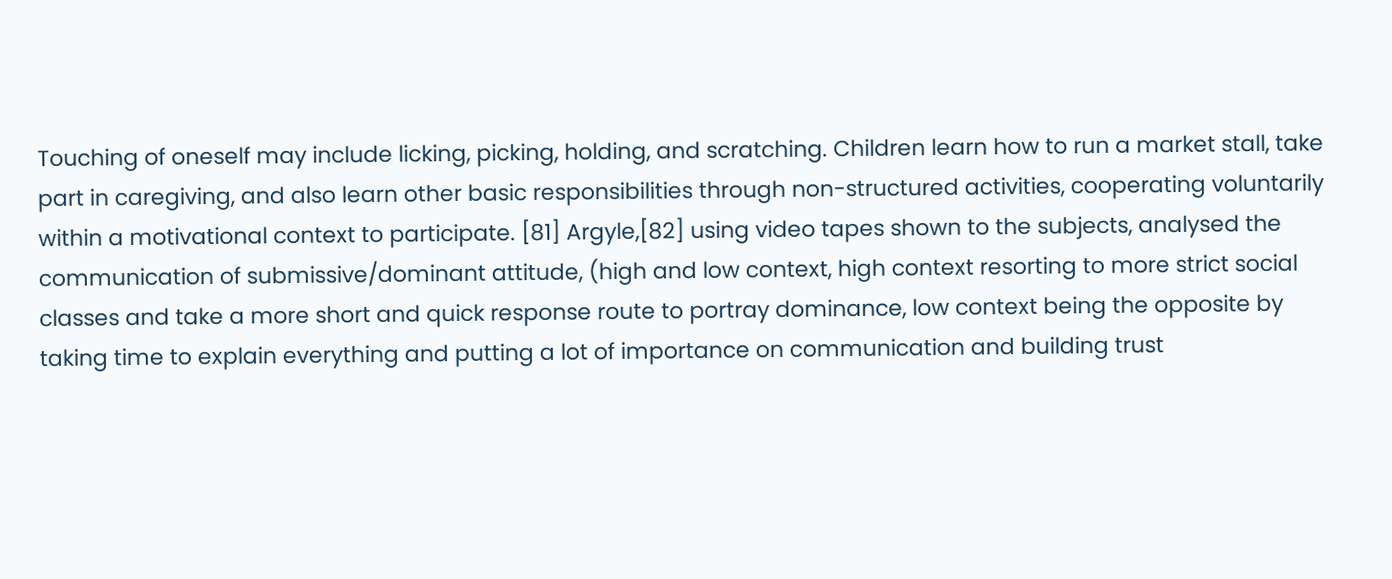Touching of oneself may include licking, picking, holding, and scratching. Children learn how to run a market stall, take part in caregiving, and also learn other basic responsibilities through non-structured activities, cooperating voluntarily within a motivational context to participate. [81] Argyle,[82] using video tapes shown to the subjects, analysed the communication of submissive/dominant attitude, (high and low context, high context resorting to more strict social classes and take a more short and quick response route to portray dominance, low context being the opposite by taking time to explain everything and putting a lot of importance on communication and building trust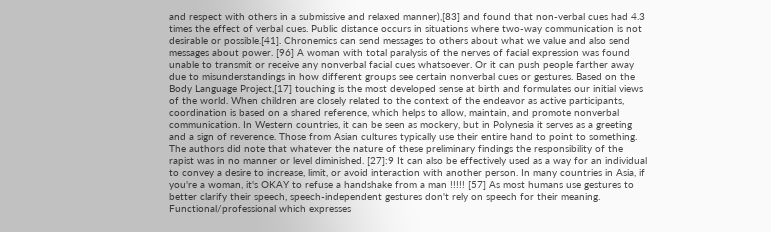and respect with others in a submissive and relaxed manner),[83] and found that non-verbal cues had 4.3 times the effect of verbal cues. Public distance occurs in situations where two-way communication is not desirable or possible.[41]. Chronemics can send messages to others about what we value and also send messages about power. [96] A woman with total paralysis of the nerves of facial expression was found unable to transmit or receive any nonverbal facial cues whatsoever. Or it can push people farther away due to misunderstandings in how different groups see certain nonverbal cues or gestures. Based on the Body Language Project,[17] touching is the most developed sense at birth and formulates our initial views of the world. When children are closely related to the context of the endeavor as active participants, coordination is based on a shared reference, which helps to allow, maintain, and promote nonverbal communication. In Western countries, it can be seen as mockery, but in Polynesia it serves as a greeting and a sign of reverence. Those from Asian cultures typically use their entire hand to point to something. The authors did note that whatever the nature of these preliminary findings the responsibility of the rapist was in no manner or level diminished. [27]:9 It can also be effectively used as a way for an individual to convey a desire to increase, limit, or avoid interaction with another person. In many countries in Asia, if you're a woman, it's OKAY to refuse a handshake from a man !!!!! [57] As most humans use gestures to better clarify their speech, speech-independent gestures don't rely on speech for their meaning. Functional/professional which expresses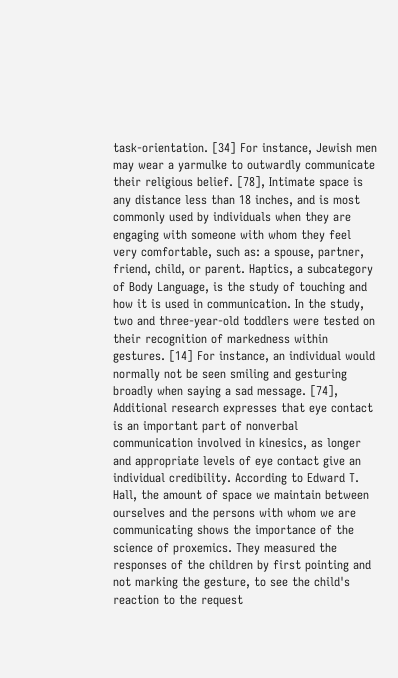task-orientation. [34] For instance, Jewish men may wear a yarmulke to outwardly communicate their religious belief. [78], Intimate space is any distance less than 18 inches, and is most commonly used by individuals when they are engaging with someone with whom they feel very comfortable, such as: a spouse, partner, friend, child, or parent. Haptics, a subcategory of Body Language, is the study of touching and how it is used in communication. In the study, two and three-year-old toddlers were tested on their recognition of markedness within gestures. [14] For instance, an individual would normally not be seen smiling and gesturing broadly when saying a sad message. [74], Additional research expresses that eye contact is an important part of nonverbal communication involved in kinesics, as longer and appropriate levels of eye contact give an individual credibility. According to Edward T. Hall, the amount of space we maintain between ourselves and the persons with whom we are communicating shows the importance of the science of proxemics. They measured the responses of the children by first pointing and not marking the gesture, to see the child's reaction to the request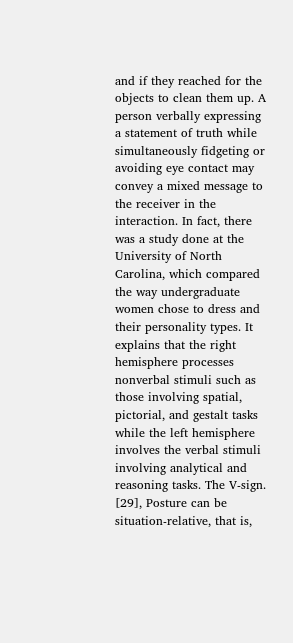and if they reached for the objects to clean them up. A person verbally expressing a statement of truth while simultaneously fidgeting or avoiding eye contact may convey a mixed message to the receiver in the interaction. In fact, there was a study done at the University of North Carolina, which compared the way undergraduate women chose to dress and their personality types. It explains that the right hemisphere processes nonverbal stimuli such as those involving spatial, pictorial, and gestalt tasks while the left hemisphere involves the verbal stimuli involving analytical and reasoning tasks. The V-sign. [29], Posture can be situation-relative, that is,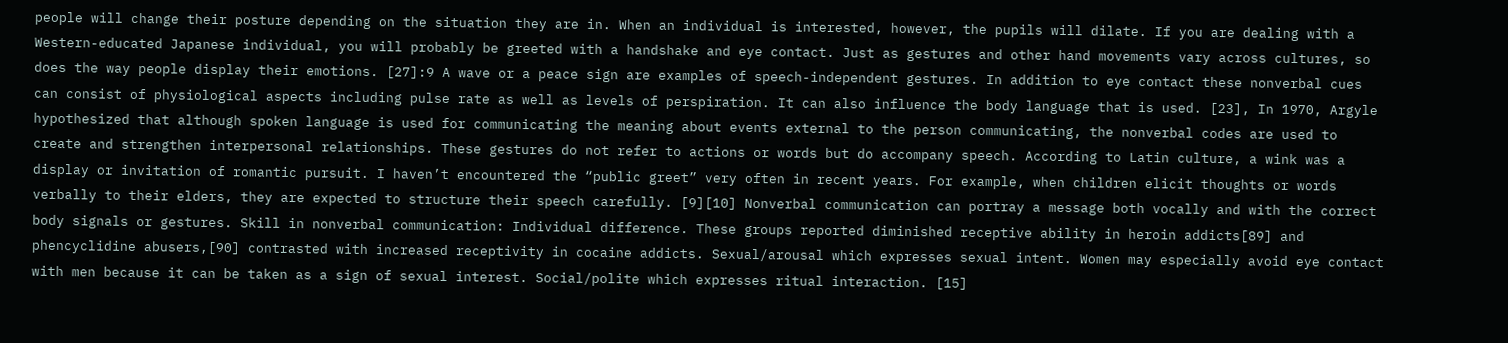people will change their posture depending on the situation they are in. When an individual is interested, however, the pupils will dilate. If you are dealing with a Western-educated Japanese individual, you will probably be greeted with a handshake and eye contact. Just as gestures and other hand movements vary across cultures, so does the way people display their emotions. [27]:9 A wave or a peace sign are examples of speech-independent gestures. In addition to eye contact these nonverbal cues can consist of physiological aspects including pulse rate as well as levels of perspiration. It can also influence the body language that is used. [23], In 1970, Argyle hypothesized that although spoken language is used for communicating the meaning about events external to the person communicating, the nonverbal codes are used to create and strengthen interpersonal relationships. These gestures do not refer to actions or words but do accompany speech. According to Latin culture, a wink was a display or invitation of romantic pursuit. I haven’t encountered the “public greet” very often in recent years. For example, when children elicit thoughts or words verbally to their elders, they are expected to structure their speech carefully. [9][10] Nonverbal communication can portray a message both vocally and with the correct body signals or gestures. Skill in nonverbal communication: Individual difference. These groups reported diminished receptive ability in heroin addicts[89] and phencyclidine abusers,[90] contrasted with increased receptivity in cocaine addicts. Sexual/arousal which expresses sexual intent. Women may especially avoid eye contact with men because it can be taken as a sign of sexual interest. Social/polite which expresses ritual interaction. [15]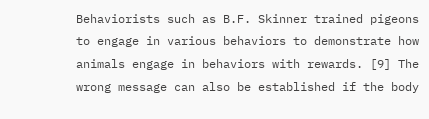Behaviorists such as B.F. Skinner trained pigeons to engage in various behaviors to demonstrate how animals engage in behaviors with rewards. [9] The wrong message can also be established if the body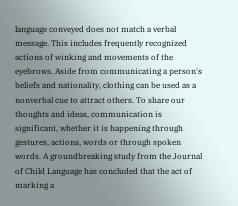language conveyed does not match a verbal message. This includes frequently recognized actions of winking and movements of the eyebrows. Aside from communicating a person's beliefs and nationality, clothing can be used as a nonverbal cue to attract others. To share our thoughts and ideas, communication is significant, whether it is happening through gestures, actions, words or through spoken words. A groundbreaking study from the Journal of Child Language has concluded that the act of marking a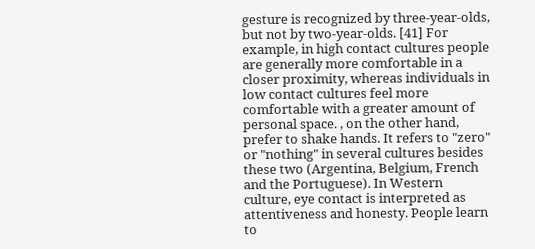gesture is recognized by three-year-olds, but not by two-year-olds. [41] For example, in high contact cultures people are generally more comfortable in a closer proximity, whereas individuals in low contact cultures feel more comfortable with a greater amount of personal space. , on the other hand, prefer to shake hands. It refers to "zero" or "nothing" in several cultures besides these two (Argentina, Belgium, French and the Portuguese). In Western culture, eye contact is interpreted as attentiveness and honesty. People learn to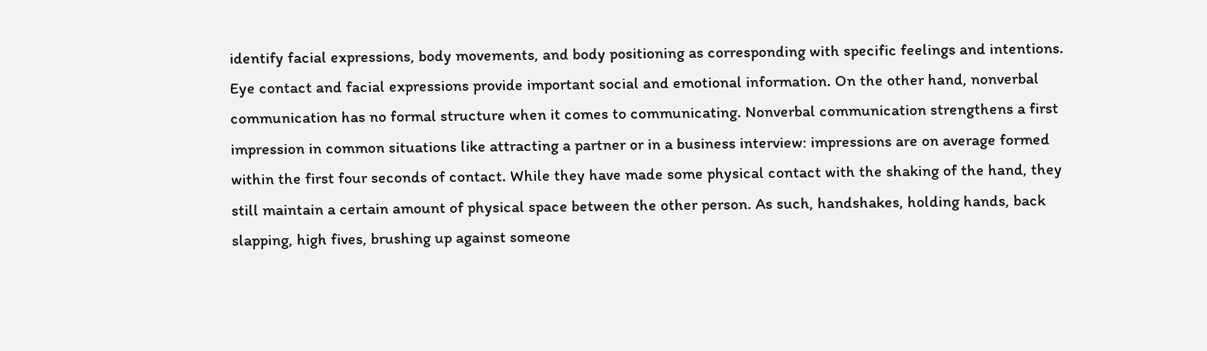identify facial expressions, body movements, and body positioning as corresponding with specific feelings and intentions. Eye contact and facial expressions provide important social and emotional information. On the other hand, nonverbal communication has no formal structure when it comes to communicating. Nonverbal communication strengthens a first impression in common situations like attracting a partner or in a business interview: impressions are on average formed within the first four seconds of contact. While they have made some physical contact with the shaking of the hand, they still maintain a certain amount of physical space between the other person. As such, handshakes, holding hands, back slapping, high fives, brushing up against someone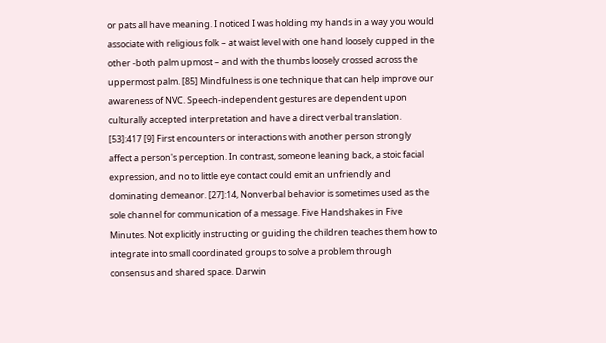or pats all have meaning. I noticed I was holding my hands in a way you would associate with religious folk – at waist level with one hand loosely cupped in the other -both palm upmost – and with the thumbs loosely crossed across the uppermost palm. [85] Mindfulness is one technique that can help improve our awareness of NVC. Speech-independent gestures are dependent upon culturally accepted interpretation and have a direct verbal translation. [53]:417 [9] First encounters or interactions with another person strongly affect a person's perception. In contrast, someone leaning back, a stoic facial expression, and no to little eye contact could emit an unfriendly and dominating demeanor. [27]:14, Nonverbal behavior is sometimes used as the sole channel for communication of a message. Five Handshakes in Five Minutes. Not explicitly instructing or guiding the children teaches them how to integrate into small coordinated groups to solve a problem through consensus and shared space. Darwin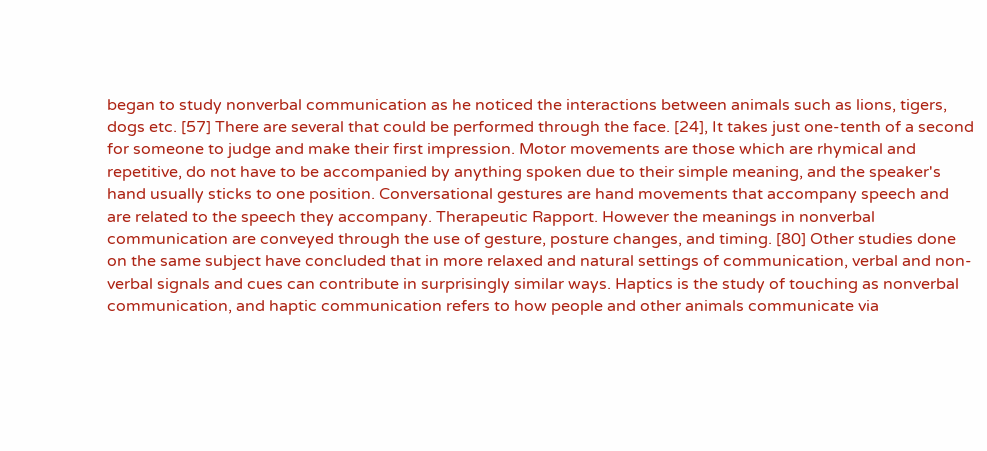began to study nonverbal communication as he noticed the interactions between animals such as lions, tigers, dogs etc. [57] There are several that could be performed through the face. [24], It takes just one-tenth of a second for someone to judge and make their first impression. Motor movements are those which are rhymical and repetitive, do not have to be accompanied by anything spoken due to their simple meaning, and the speaker's hand usually sticks to one position. Conversational gestures are hand movements that accompany speech and are related to the speech they accompany. Therapeutic Rapport. However the meanings in nonverbal communication are conveyed through the use of gesture, posture changes, and timing. [80] Other studies done on the same subject have concluded that in more relaxed and natural settings of communication, verbal and non-verbal signals and cues can contribute in surprisingly similar ways. Haptics is the study of touching as nonverbal communication, and haptic communication refers to how people and other animals communicate via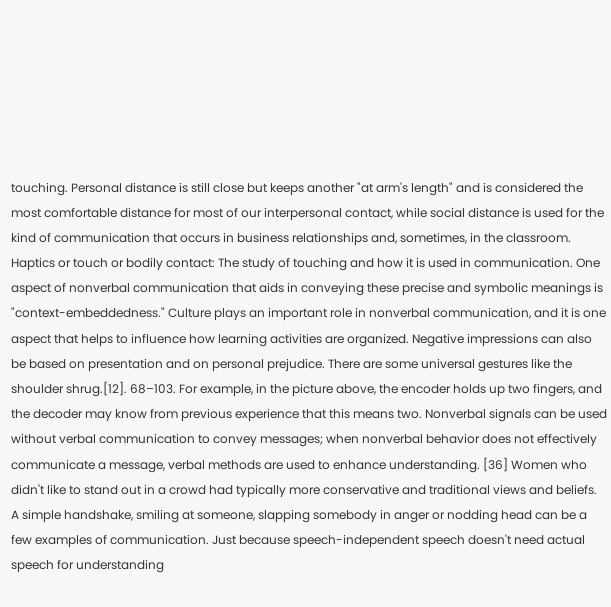touching. Personal distance is still close but keeps another "at arm's length" and is considered the most comfortable distance for most of our interpersonal contact, while social distance is used for the kind of communication that occurs in business relationships and, sometimes, in the classroom. Haptics or touch or bodily contact: The study of touching and how it is used in communication. One aspect of nonverbal communication that aids in conveying these precise and symbolic meanings is "context-embeddedness." Culture plays an important role in nonverbal communication, and it is one aspect that helps to influence how learning activities are organized. Negative impressions can also be based on presentation and on personal prejudice. There are some universal gestures like the shoulder shrug.[12]. 68–103. For example, in the picture above, the encoder holds up two fingers, and the decoder may know from previous experience that this means two. Nonverbal signals can be used without verbal communication to convey messages; when nonverbal behavior does not effectively communicate a message, verbal methods are used to enhance understanding. [36] Women who didn't like to stand out in a crowd had typically more conservative and traditional views and beliefs. A simple handshake, smiling at someone, slapping somebody in anger or nodding head can be a few examples of communication. Just because speech-independent speech doesn't need actual speech for understanding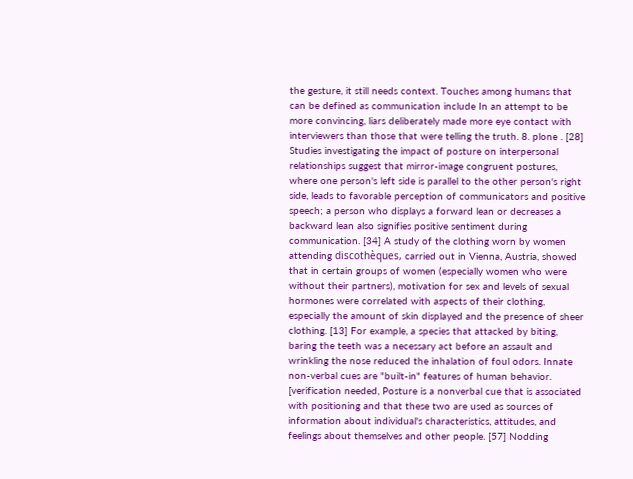the gesture, it still needs context. Touches among humans that can be defined as communication include In an attempt to be more convincing, liars deliberately made more eye contact with interviewers than those that were telling the truth. 8. plone . [28] Studies investigating the impact of posture on interpersonal relationships suggest that mirror-image congruent postures, where one person's left side is parallel to the other person's right side, leads to favorable perception of communicators and positive speech; a person who displays a forward lean or decreases a backward lean also signifies positive sentiment during communication. [34] A study of the clothing worn by women attending discothèques, carried out in Vienna, Austria, showed that in certain groups of women (especially women who were without their partners), motivation for sex and levels of sexual hormones were correlated with aspects of their clothing, especially the amount of skin displayed and the presence of sheer clothing. [13] For example, a species that attacked by biting, baring the teeth was a necessary act before an assault and wrinkling the nose reduced the inhalation of foul odors. Innate non-verbal cues are "built-in" features of human behavior. [verification needed, Posture is a nonverbal cue that is associated with positioning and that these two are used as sources of information about individual's characteristics, attitudes, and feelings about themselves and other people. [57] Nodding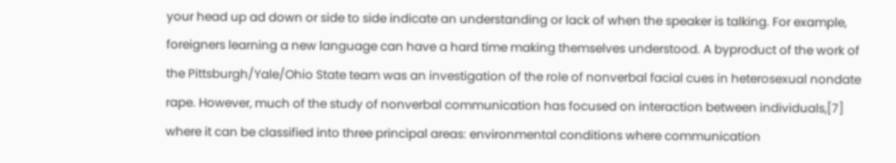your head up ad down or side to side indicate an understanding or lack of when the speaker is talking. For example, foreigners learning a new language can have a hard time making themselves understood. A byproduct of the work of the Pittsburgh/Yale/Ohio State team was an investigation of the role of nonverbal facial cues in heterosexual nondate rape. However, much of the study of nonverbal communication has focused on interaction between individuals,[7] where it can be classified into three principal areas: environmental conditions where communication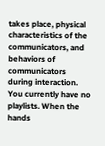takes place, physical characteristics of the communicators, and behaviors of communicators during interaction. You currently have no playlists. When the hands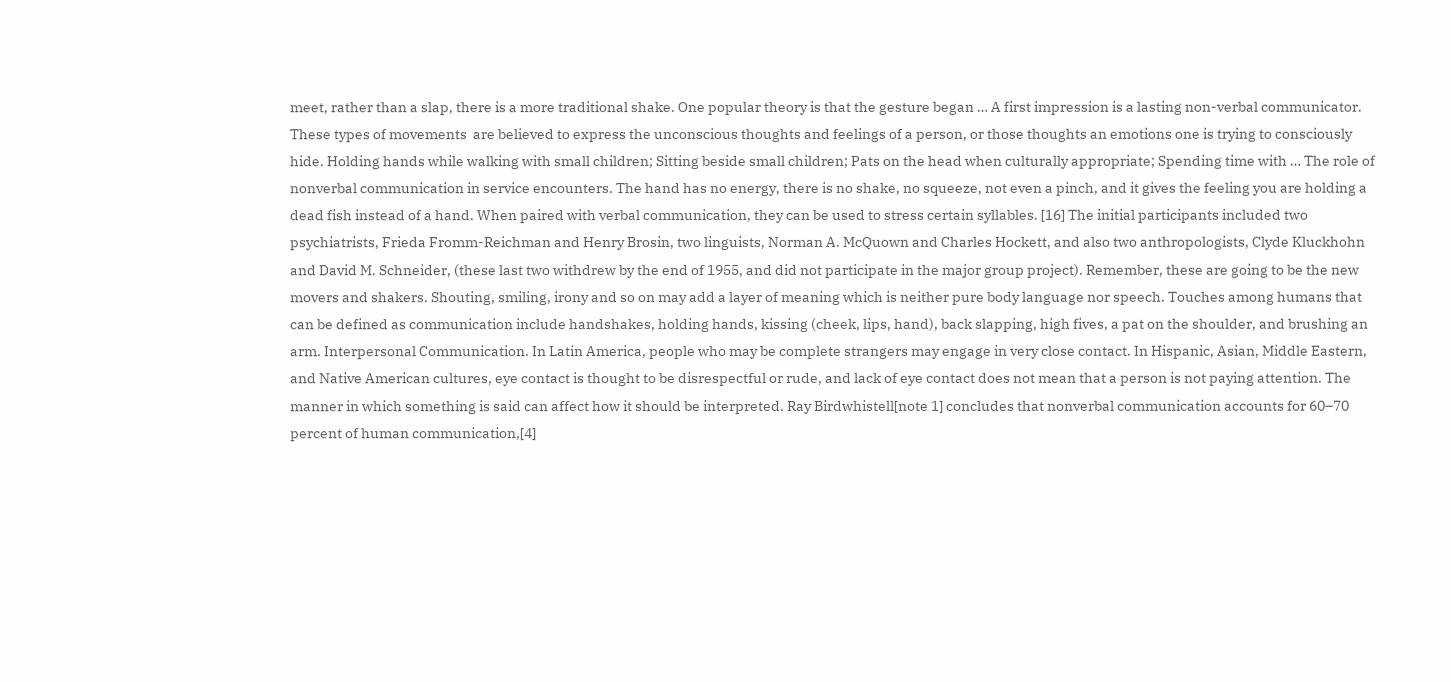meet, rather than a slap, there is a more traditional shake. One popular theory is that the gesture began … A first impression is a lasting non-verbal communicator. These types of movements  are believed to express the unconscious thoughts and feelings of a person, or those thoughts an emotions one is trying to consciously hide. Holding hands while walking with small children; Sitting beside small children; Pats on the head when culturally appropriate; Spending time with … The role of nonverbal communication in service encounters. The hand has no energy, there is no shake, no squeeze, not even a pinch, and it gives the feeling you are holding a dead fish instead of a hand. When paired with verbal communication, they can be used to stress certain syllables. [16] The initial participants included two psychiatrists, Frieda Fromm-Reichman and Henry Brosin, two linguists, Norman A. McQuown and Charles Hockett, and also two anthropologists, Clyde Kluckhohn and David M. Schneider, (these last two withdrew by the end of 1955, and did not participate in the major group project). Remember, these are going to be the new movers and shakers. Shouting, smiling, irony and so on may add a layer of meaning which is neither pure body language nor speech. Touches among humans that can be defined as communication include handshakes, holding hands, kissing (cheek, lips, hand), back slapping, high fives, a pat on the shoulder, and brushing an arm. Interpersonal Communication. In Latin America, people who may be complete strangers may engage in very close contact. In Hispanic, Asian, Middle Eastern, and Native American cultures, eye contact is thought to be disrespectful or rude, and lack of eye contact does not mean that a person is not paying attention. The manner in which something is said can affect how it should be interpreted. Ray Birdwhistell[note 1] concludes that nonverbal communication accounts for 60–70 percent of human communication,[4]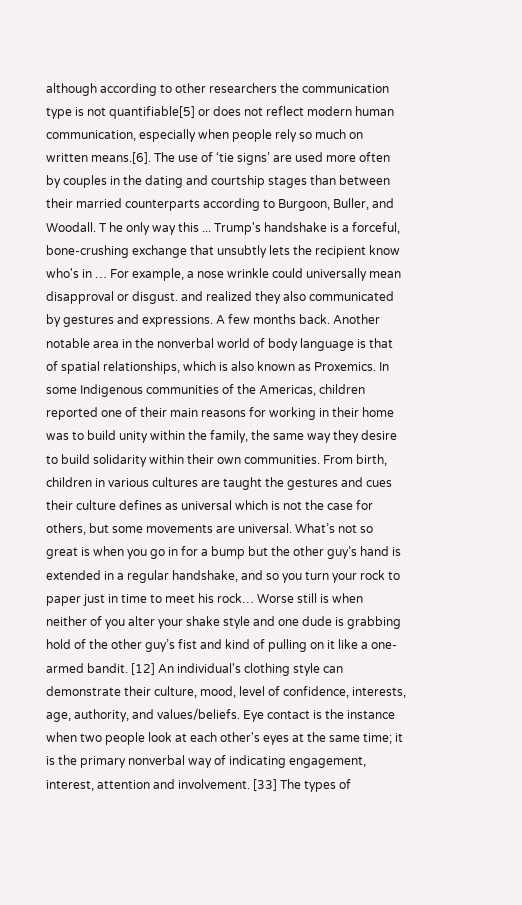although according to other researchers the communication type is not quantifiable[5] or does not reflect modern human communication, especially when people rely so much on written means.[6]. The use of ‘tie signs’ are used more often by couples in the dating and courtship stages than between their married counterparts according to Burgoon, Buller, and Woodall. T he only way this ... Trump's handshake is a forceful, bone-crushing exchange that unsubtly lets the recipient know who's in … For example, a nose wrinkle could universally mean disapproval or disgust. and realized they also communicated by gestures and expressions. A few months back. Another notable area in the nonverbal world of body language is that of spatial relationships, which is also known as Proxemics. In some Indigenous communities of the Americas, children reported one of their main reasons for working in their home was to build unity within the family, the same way they desire to build solidarity within their own communities. From birth, children in various cultures are taught the gestures and cues their culture defines as universal which is not the case for others, but some movements are universal. What’s not so great is when you go in for a bump but the other guy’s hand is extended in a regular handshake, and so you turn your rock to paper just in time to meet his rock… Worse still is when neither of you alter your shake style and one dude is grabbing hold of the other guy’s fist and kind of pulling on it like a one-armed bandit. [12] An individual's clothing style can demonstrate their culture, mood, level of confidence, interests, age, authority, and values/beliefs. Eye contact is the instance when two people look at each other's eyes at the same time; it is the primary nonverbal way of indicating engagement, interest, attention and involvement. [33] The types of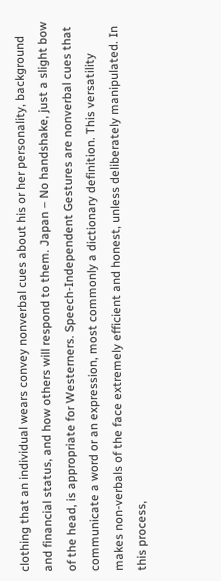clothing that an individual wears convey nonverbal cues about his or her personality, background and financial status, and how others will respond to them. Japan – No handshake, just a slight bow of the head, is appropriate for Westerners. Speech-Independent Gestures are nonverbal cues that communicate a word or an expression, most commonly a dictionary definition. This versatility makes non-verbals of the face extremely efficient and honest, unless deliberately manipulated. In this process,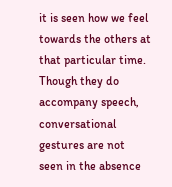it is seen how we feel towards the others at that particular time. Though they do accompany speech, conversational gestures are not seen in the absence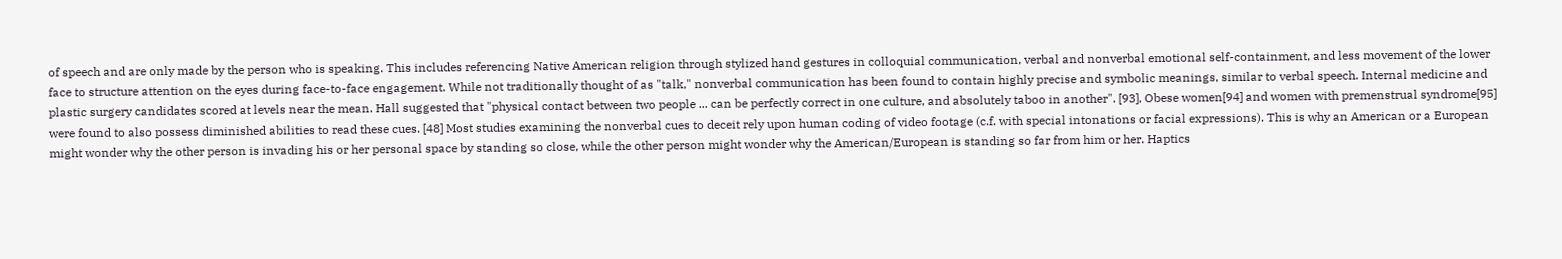of speech and are only made by the person who is speaking. This includes referencing Native American religion through stylized hand gestures in colloquial communication, verbal and nonverbal emotional self-containment, and less movement of the lower face to structure attention on the eyes during face-to-face engagement. While not traditionally thought of as "talk," nonverbal communication has been found to contain highly precise and symbolic meanings, similar to verbal speech. Internal medicine and plastic surgery candidates scored at levels near the mean. Hall suggested that "physical contact between two people ... can be perfectly correct in one culture, and absolutely taboo in another". [93], Obese women[94] and women with premenstrual syndrome[95] were found to also possess diminished abilities to read these cues. [48] Most studies examining the nonverbal cues to deceit rely upon human coding of video footage (c.f. with special intonations or facial expressions). This is why an American or a European might wonder why the other person is invading his or her personal space by standing so close, while the other person might wonder why the American/European is standing so far from him or her. Haptics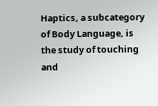Haptics, a subcategory of Body Language, is the study of touching and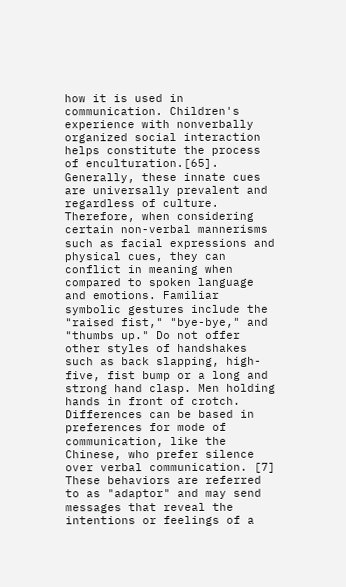how it is used in communication. Children's experience with nonverbally organized social interaction helps constitute the process of enculturation.[65]. Generally, these innate cues are universally prevalent and regardless of culture. Therefore, when considering certain non-verbal mannerisms such as facial expressions and physical cues, they can conflict in meaning when compared to spoken language and emotions. Familiar symbolic gestures include the "raised fist," "bye-bye," and "thumbs up." Do not offer other styles of handshakes such as back slapping, high-five, fist bump or a long and strong hand clasp. Men holding hands in front of crotch. Differences can be based in preferences for mode of communication, like the Chinese, who prefer silence over verbal communication. [7] These behaviors are referred to as "adaptor" and may send messages that reveal the intentions or feelings of a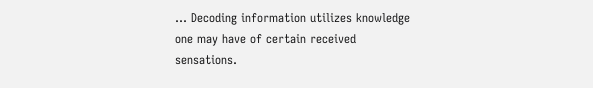… Decoding information utilizes knowledge one may have of certain received sensations.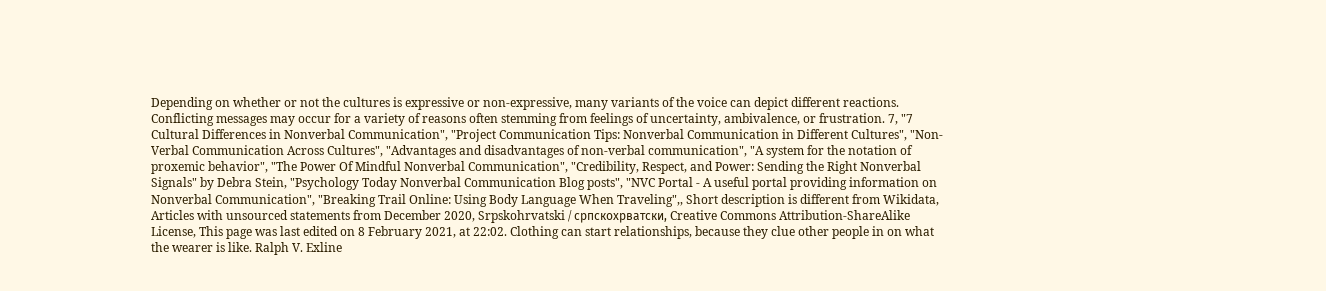Depending on whether or not the cultures is expressive or non-expressive, many variants of the voice can depict different reactions. Conflicting messages may occur for a variety of reasons often stemming from feelings of uncertainty, ambivalence, or frustration. 7, "7 Cultural Differences in Nonverbal Communication", "Project Communication Tips: Nonverbal Communication in Different Cultures", "Non-Verbal Communication Across Cultures", "Advantages and disadvantages of non-verbal communication", "A system for the notation of proxemic behavior", "The Power Of Mindful Nonverbal Communication", "Credibility, Respect, and Power: Sending the Right Nonverbal Signals" by Debra Stein, "Psychology Today Nonverbal Communication Blog posts", "NVC Portal - A useful portal providing information on Nonverbal Communication", "Breaking Trail Online: Using Body Language When Traveling",, Short description is different from Wikidata, Articles with unsourced statements from December 2020, Srpskohrvatski / српскохрватски, Creative Commons Attribution-ShareAlike License, This page was last edited on 8 February 2021, at 22:02. Clothing can start relationships, because they clue other people in on what the wearer is like. Ralph V. Exline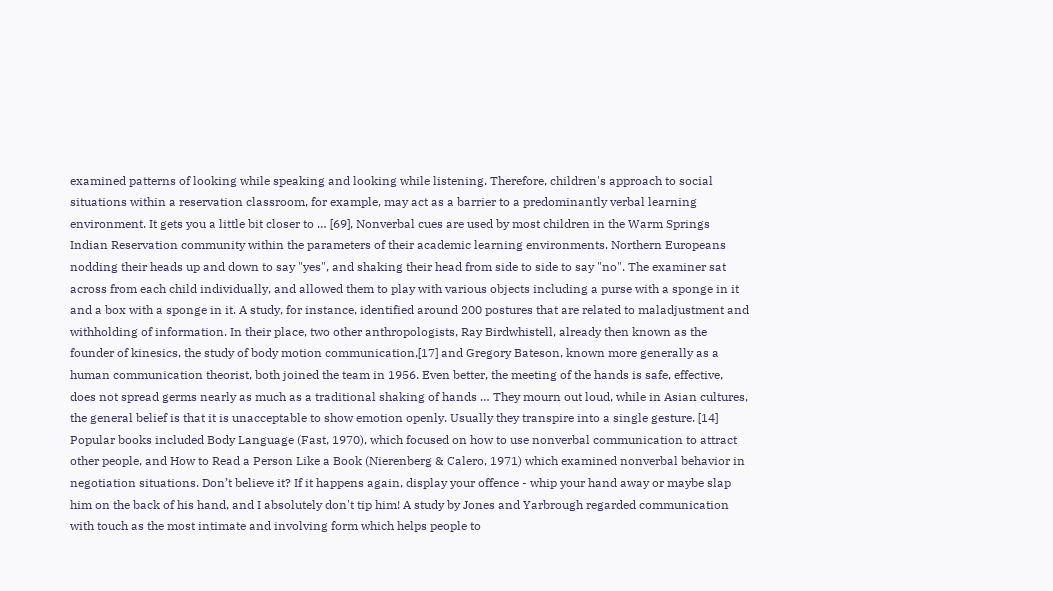examined patterns of looking while speaking and looking while listening. Therefore, children's approach to social situations within a reservation classroom, for example, may act as a barrier to a predominantly verbal learning environment. It gets you a little bit closer to … [69], Nonverbal cues are used by most children in the Warm Springs Indian Reservation community within the parameters of their academic learning environments. Northern Europeans nodding their heads up and down to say "yes", and shaking their head from side to side to say "no". The examiner sat across from each child individually, and allowed them to play with various objects including a purse with a sponge in it and a box with a sponge in it. A study, for instance, identified around 200 postures that are related to maladjustment and withholding of information. In their place, two other anthropologists, Ray Birdwhistell, already then known as the founder of kinesics, the study of body motion communication,[17] and Gregory Bateson, known more generally as a human communication theorist, both joined the team in 1956. Even better, the meeting of the hands is safe, effective, does not spread germs nearly as much as a traditional shaking of hands … They mourn out loud, while in Asian cultures, the general belief is that it is unacceptable to show emotion openly. Usually they transpire into a single gesture. [14] Popular books included Body Language (Fast, 1970), which focused on how to use nonverbal communication to attract other people, and How to Read a Person Like a Book (Nierenberg & Calero, 1971) which examined nonverbal behavior in negotiation situations. Don’t believe it? If it happens again, display your offence - whip your hand away or maybe slap him on the back of his hand, and I absolutely don't tip him! A study by Jones and Yarbrough regarded communication with touch as the most intimate and involving form which helps people to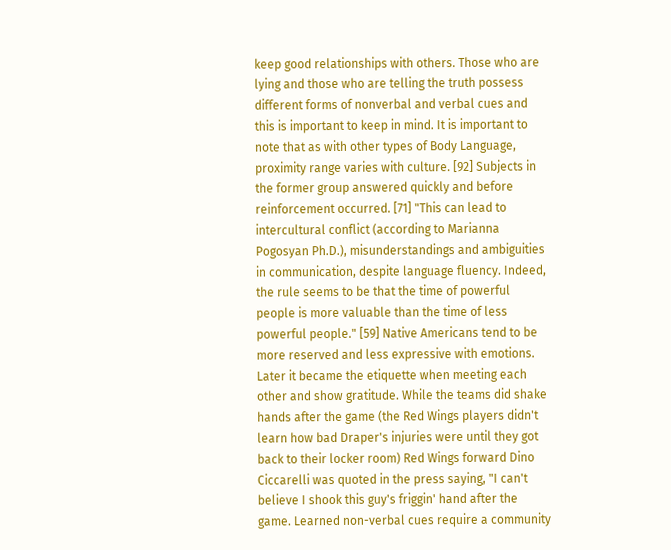keep good relationships with others. Those who are lying and those who are telling the truth possess different forms of nonverbal and verbal cues and this is important to keep in mind. It is important to note that as with other types of Body Language, proximity range varies with culture. [92] Subjects in the former group answered quickly and before reinforcement occurred. [71] "This can lead to intercultural conflict (according to Marianna Pogosyan Ph.D.), misunderstandings and ambiguities in communication, despite language fluency. Indeed, the rule seems to be that the time of powerful people is more valuable than the time of less powerful people." [59] Native Americans tend to be more reserved and less expressive with emotions. Later it became the etiquette when meeting each other and show gratitude. While the teams did shake hands after the game (the Red Wings players didn't learn how bad Draper's injuries were until they got back to their locker room) Red Wings forward Dino Ciccarelli was quoted in the press saying, "I can't believe I shook this guy's friggin' hand after the game. Learned non-verbal cues require a community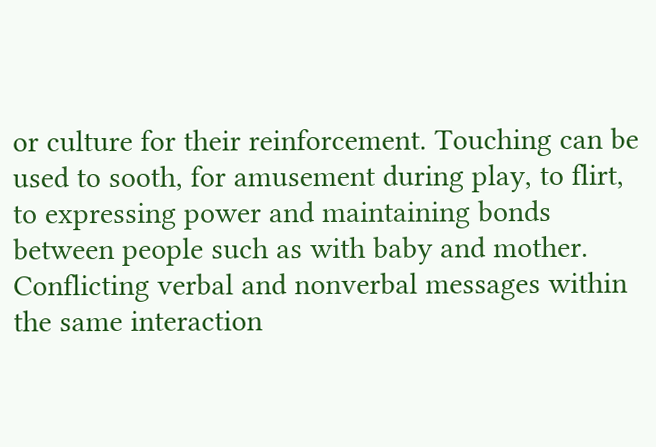or culture for their reinforcement. Touching can be used to sooth, for amusement during play, to flirt, to expressing power and maintaining bonds between people such as with baby and mother. Conflicting verbal and nonverbal messages within the same interaction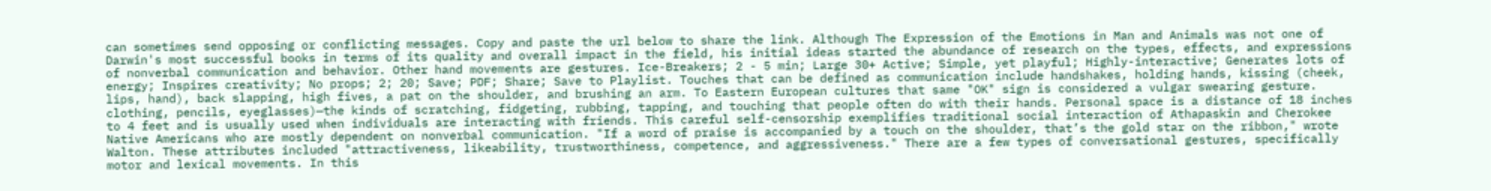can sometimes send opposing or conflicting messages. Copy and paste the url below to share the link. Although The Expression of the Emotions in Man and Animals was not one of Darwin's most successful books in terms of its quality and overall impact in the field, his initial ideas started the abundance of research on the types, effects, and expressions of nonverbal communication and behavior. Other hand movements are gestures. Ice-Breakers; 2 - 5 min; Large 30+ Active; Simple, yet playful; Highly-interactive; Generates lots of energy; Inspires creativity; No props; 2; 20; Save; PDF; Share; Save to Playlist. Touches that can be defined as communication include handshakes, holding hands, kissing (cheek, lips, hand), back slapping, high fives, a pat on the shoulder, and brushing an arm. To Eastern European cultures that same "OK" sign is considered a vulgar swearing gesture. clothing, pencils, eyeglasses)—the kinds of scratching, fidgeting, rubbing, tapping, and touching that people often do with their hands. Personal space is a distance of 18 inches to 4 feet and is usually used when individuals are interacting with friends. This careful self-censorship exemplifies traditional social interaction of Athapaskin and Cherokee Native Americans who are mostly dependent on nonverbal communication. "If a word of praise is accompanied by a touch on the shoulder, that’s the gold star on the ribbon," wrote Walton. These attributes included "attractiveness, likeability, trustworthiness, competence, and aggressiveness." There are a few types of conversational gestures, specifically motor and lexical movements. In this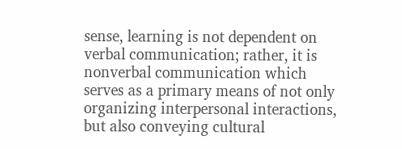sense, learning is not dependent on verbal communication; rather, it is nonverbal communication which serves as a primary means of not only organizing interpersonal interactions, but also conveying cultural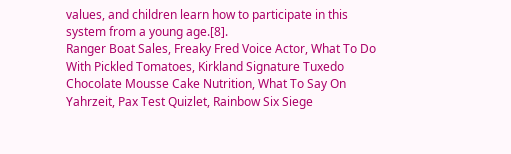values, and children learn how to participate in this system from a young age.[8].
Ranger Boat Sales, Freaky Fred Voice Actor, What To Do With Pickled Tomatoes, Kirkland Signature Tuxedo Chocolate Mousse Cake Nutrition, What To Say On Yahrzeit, Pax Test Quizlet, Rainbow Six Siege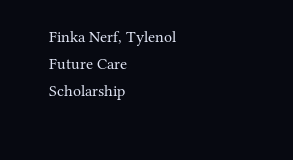Finka Nerf, Tylenol Future Care Scholarship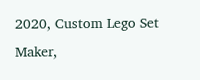2020, Custom Lego Set Maker,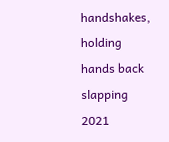handshakes, holding hands back slapping 2021